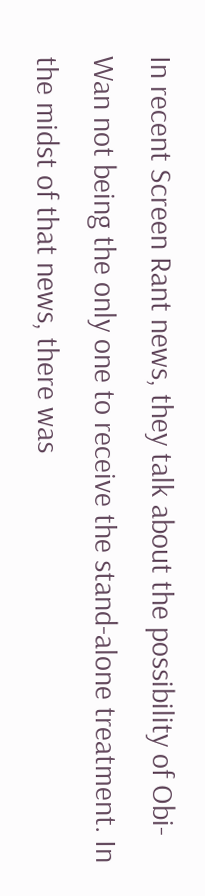In recent Screen Rant news, they talk about the possibility of Obi-Wan not being the only one to receive the stand-alone treatment. In the midst of that news, there was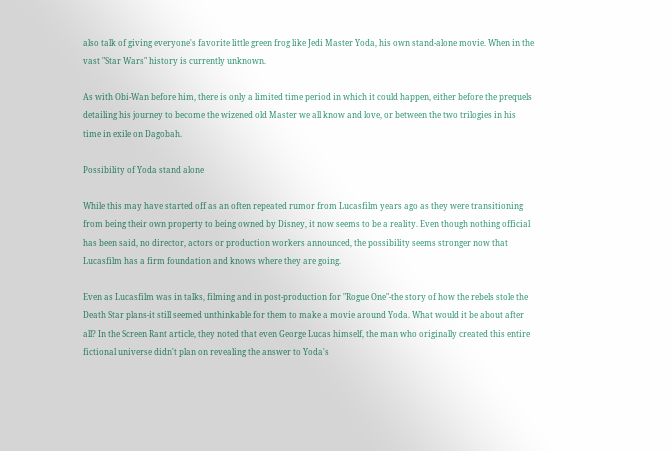also talk of giving everyone's favorite little green frog like Jedi Master Yoda, his own stand-alone movie. When in the vast "Star Wars" history is currently unknown.

As with Obi-Wan before him, there is only a limited time period in which it could happen, either before the prequels detailing his journey to become the wizened old Master we all know and love, or between the two trilogies in his time in exile on Dagobah.

Possibility of Yoda stand alone

While this may have started off as an often repeated rumor from Lucasfilm years ago as they were transitioning from being their own property to being owned by Disney, it now seems to be a reality. Even though nothing official has been said, no director, actors or production workers announced, the possibility seems stronger now that Lucasfilm has a firm foundation and knows where they are going.

Even as Lucasfilm was in talks, filming and in post-production for "Rogue One"-the story of how the rebels stole the Death Star plans-it still seemed unthinkable for them to make a movie around Yoda. What would it be about after all? In the Screen Rant article, they noted that even George Lucas himself, the man who originally created this entire fictional universe didn't plan on revealing the answer to Yoda's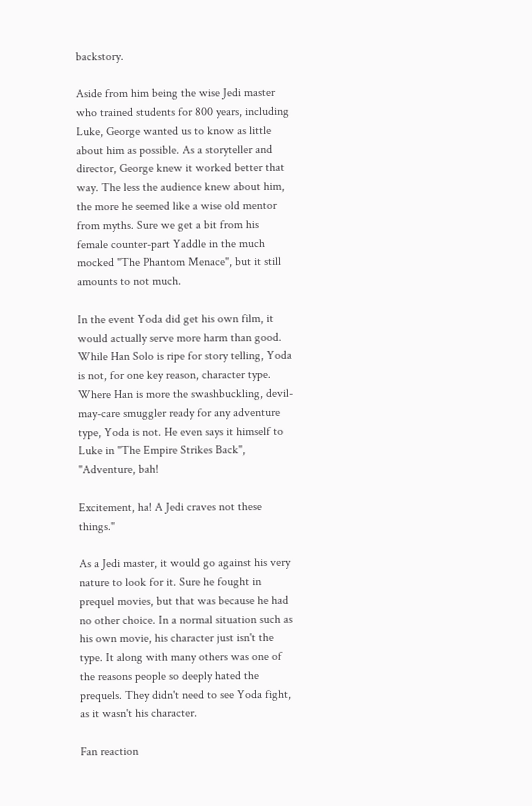backstory.

Aside from him being the wise Jedi master who trained students for 800 years, including Luke, George wanted us to know as little about him as possible. As a storyteller and director, George knew it worked better that way. The less the audience knew about him, the more he seemed like a wise old mentor from myths. Sure we get a bit from his female counter-part Yaddle in the much mocked "The Phantom Menace", but it still amounts to not much.

In the event Yoda did get his own film, it would actually serve more harm than good. While Han Solo is ripe for story telling, Yoda is not, for one key reason, character type. Where Han is more the swashbuckling, devil-may-care smuggler ready for any adventure type, Yoda is not. He even says it himself to Luke in "The Empire Strikes Back", "Adventure, bah!

Excitement, ha! A Jedi craves not these things."

As a Jedi master, it would go against his very nature to look for it. Sure he fought in prequel movies, but that was because he had no other choice. In a normal situation such as his own movie, his character just isn't the type. It along with many others was one of the reasons people so deeply hated the prequels. They didn't need to see Yoda fight, as it wasn't his character.

Fan reaction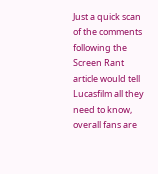Just a quick scan of the comments following the Screen Rant article would tell Lucasfilm all they need to know, overall fans are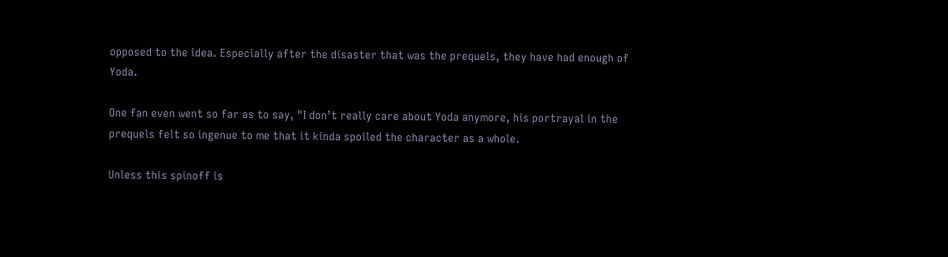opposed to the idea. Especially after the disaster that was the prequels, they have had enough of Yoda.

One fan even went so far as to say, "I don’t really care about Yoda anymore, his portrayal in the prequels felt so ingenue to me that it kinda spoiled the character as a whole.

Unless this spinoff is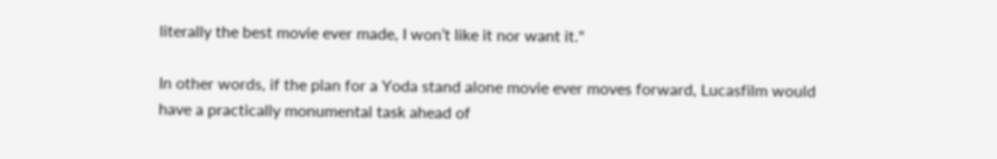literally the best movie ever made, I won’t like it nor want it."

In other words, if the plan for a Yoda stand alone movie ever moves forward, Lucasfilm would have a practically monumental task ahead of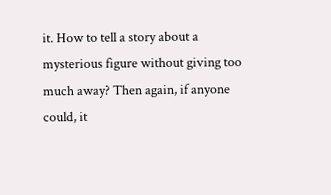it. How to tell a story about a mysterious figure without giving too much away? Then again, if anyone could, it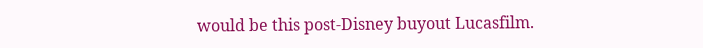would be this post-Disney buyout Lucasfilm.